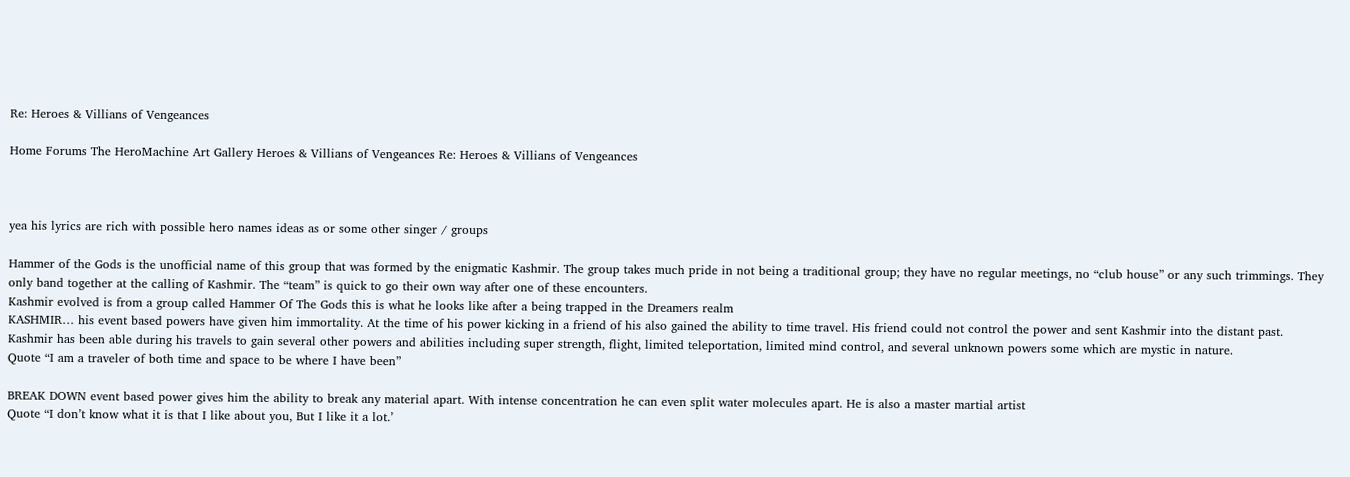Re: Heroes & Villians of Vengeances

Home Forums The HeroMachine Art Gallery Heroes & Villians of Vengeances Re: Heroes & Villians of Vengeances



yea his lyrics are rich with possible hero names ideas as or some other singer / groups

Hammer of the Gods is the unofficial name of this group that was formed by the enigmatic Kashmir. The group takes much pride in not being a traditional group; they have no regular meetings, no “club house” or any such trimmings. They only band together at the calling of Kashmir. The “team” is quick to go their own way after one of these encounters.
Kashmir evolved is from a group called Hammer Of The Gods this is what he looks like after a being trapped in the Dreamers realm
KASHMIR… his event based powers have given him immortality. At the time of his power kicking in a friend of his also gained the ability to time travel. His friend could not control the power and sent Kashmir into the distant past. Kashmir has been able during his travels to gain several other powers and abilities including super strength, flight, limited teleportation, limited mind control, and several unknown powers some which are mystic in nature.
Quote “I am a traveler of both time and space to be where I have been”

BREAK DOWN event based power gives him the ability to break any material apart. With intense concentration he can even split water molecules apart. He is also a master martial artist
Quote “I don’t know what it is that I like about you, But I like it a lot.’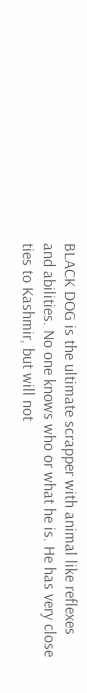BLACK DOG is the ultimate scrapper with animal like reflexes and abilities. No one knows who or what he is. He has very close ties to Kashmir, but will not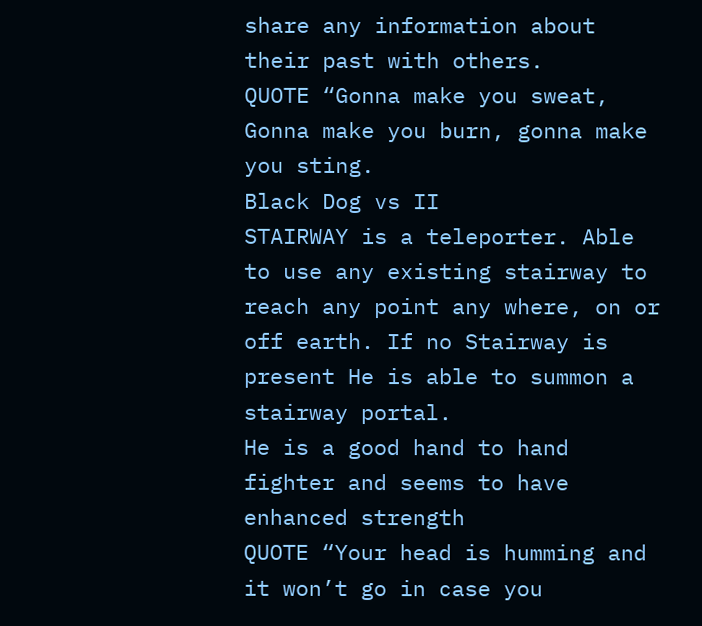share any information about their past with others.
QUOTE “Gonna make you sweat, Gonna make you burn, gonna make you sting.
Black Dog vs II
STAIRWAY is a teleporter. Able to use any existing stairway to reach any point any where, on or off earth. If no Stairway is present He is able to summon a stairway portal.
He is a good hand to hand fighter and seems to have enhanced strength
QUOTE “Your head is humming and it won’t go in case you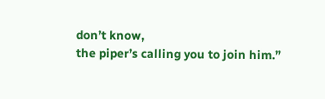don’t know,
the piper’s calling you to join him.”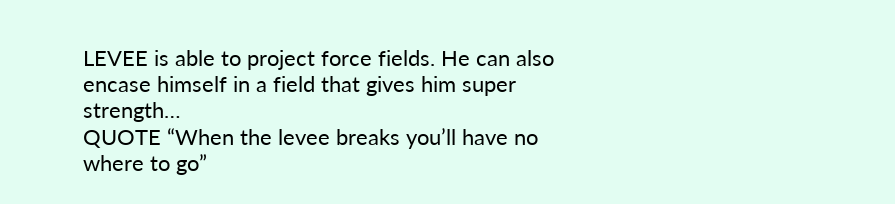LEVEE is able to project force fields. He can also encase himself in a field that gives him super strength…
QUOTE “When the levee breaks you’ll have no where to go”